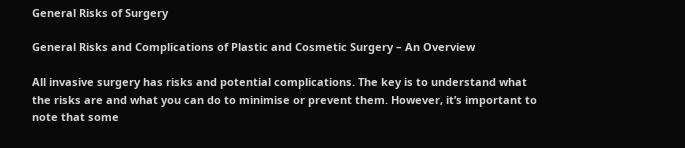General Risks of Surgery

General Risks and Complications of Plastic and Cosmetic Surgery – An Overview

All invasive surgery has risks and potential complications. The key is to understand what the risks are and what you can do to minimise or prevent them. However, it’s important to note that some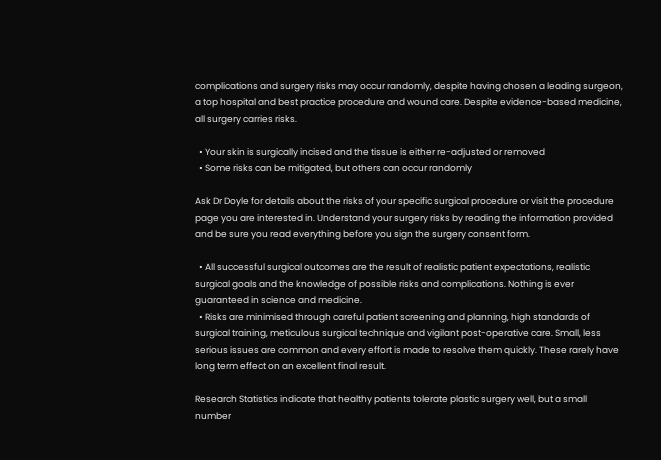complications and surgery risks may occur randomly, despite having chosen a leading surgeon, a top hospital and best practice procedure and wound care. Despite evidence-based medicine, all surgery carries risks.

  • Your skin is surgically incised and the tissue is either re-adjusted or removed
  • Some risks can be mitigated, but others can occur randomly

Ask Dr Doyle for details about the risks of your specific surgical procedure or visit the procedure page you are interested in. Understand your surgery risks by reading the information provided and be sure you read everything before you sign the surgery consent form.

  • All successful surgical outcomes are the result of realistic patient expectations, realistic surgical goals and the knowledge of possible risks and complications. Nothing is ever guaranteed in science and medicine.
  • Risks are minimised through careful patient screening and planning, high standards of surgical training, meticulous surgical technique and vigilant post-operative care. Small, less serious issues are common and every effort is made to resolve them quickly. These rarely have long term effect on an excellent final result.

Research Statistics indicate that healthy patients tolerate plastic surgery well, but a small number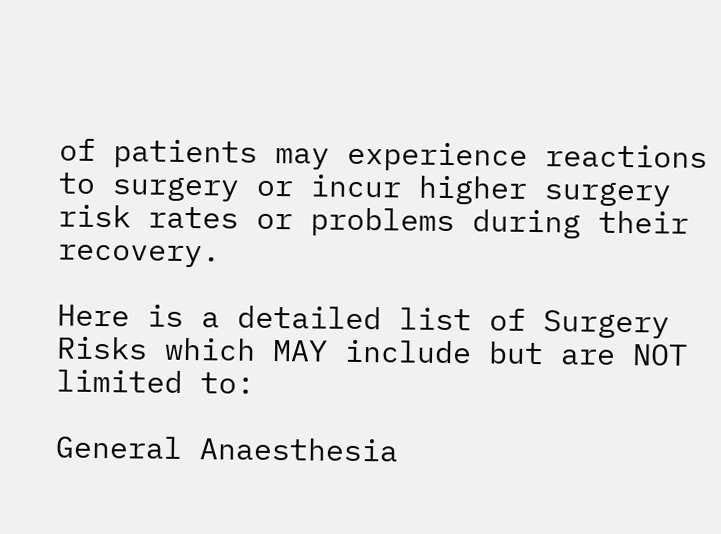of patients may experience reactions to surgery or incur higher surgery risk rates or problems during their recovery.

Here is a detailed list of Surgery Risks which MAY include but are NOT limited to:

General Anaesthesia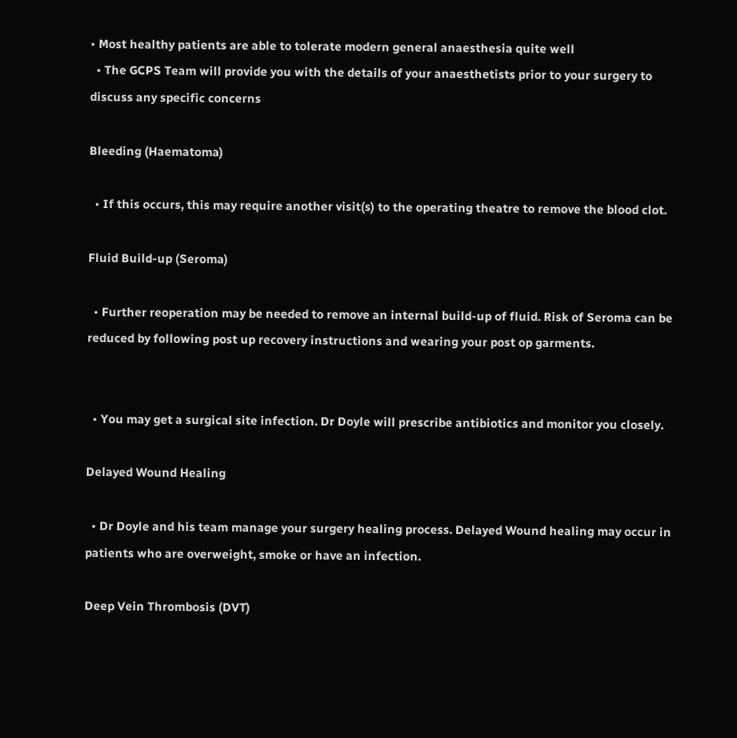• Most healthy patients are able to tolerate modern general anaesthesia quite well
  • The GCPS Team will provide you with the details of your anaesthetists prior to your surgery to discuss any specific concerns

Bleeding (Haematoma)

  • If this occurs, this may require another visit(s) to the operating theatre to remove the blood clot.

Fluid Build-up (Seroma)

  • Further reoperation may be needed to remove an internal build-up of fluid. Risk of Seroma can be reduced by following post up recovery instructions and wearing your post op garments.


  • You may get a surgical site infection. Dr Doyle will prescribe antibiotics and monitor you closely.

Delayed Wound Healing

  • Dr Doyle and his team manage your surgery healing process. Delayed Wound healing may occur in patients who are overweight, smoke or have an infection.

Deep Vein Thrombosis (DVT)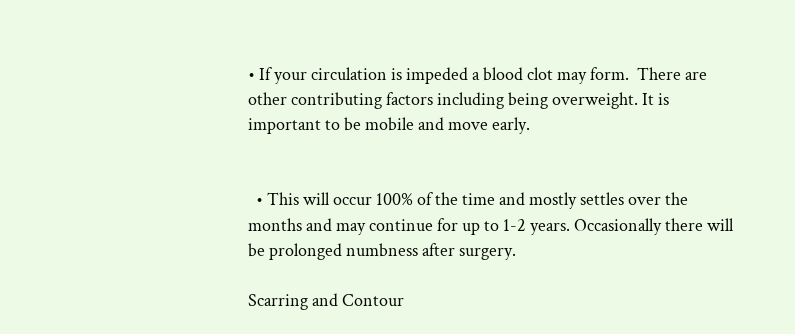• If your circulation is impeded a blood clot may form.  There are other contributing factors including being overweight. It is important to be mobile and move early.


  • This will occur 100% of the time and mostly settles over the months and may continue for up to 1-2 years. Occasionally there will be prolonged numbness after surgery.

Scarring and Contour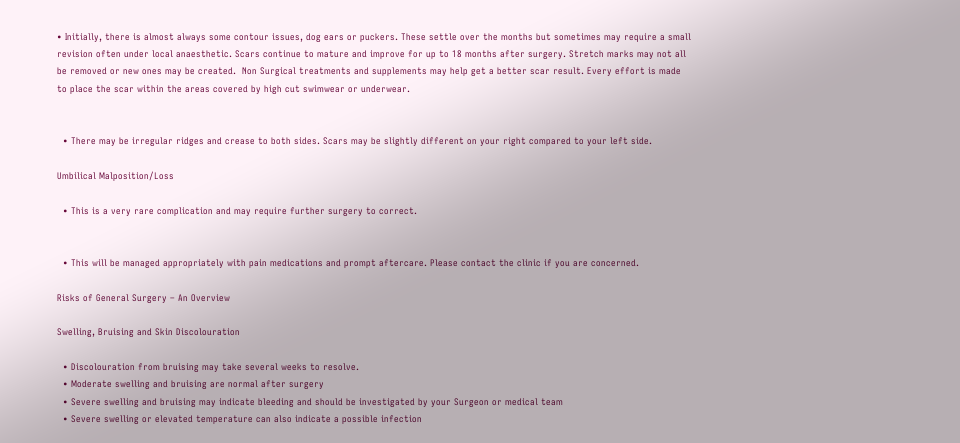• Initially, there is almost always some contour issues, dog ears or puckers. These settle over the months but sometimes may require a small revision often under local anaesthetic. Scars continue to mature and improve for up to 18 months after surgery. Stretch marks may not all be removed or new ones may be created.  Non Surgical treatments and supplements may help get a better scar result. Every effort is made to place the scar within the areas covered by high cut swimwear or underwear.


  • There may be irregular ridges and crease to both sides. Scars may be slightly different on your right compared to your left side.

Umbilical Malposition/Loss

  • This is a very rare complication and may require further surgery to correct.


  • This will be managed appropriately with pain medications and prompt aftercare. Please contact the clinic if you are concerned.

Risks of General Surgery – An Overview

Swelling, Bruising and Skin Discolouration

  • Discolouration from bruising may take several weeks to resolve.
  • Moderate swelling and bruising are normal after surgery
  • Severe swelling and bruising may indicate bleeding and should be investigated by your Surgeon or medical team
  • Severe swelling or elevated temperature can also indicate a possible infection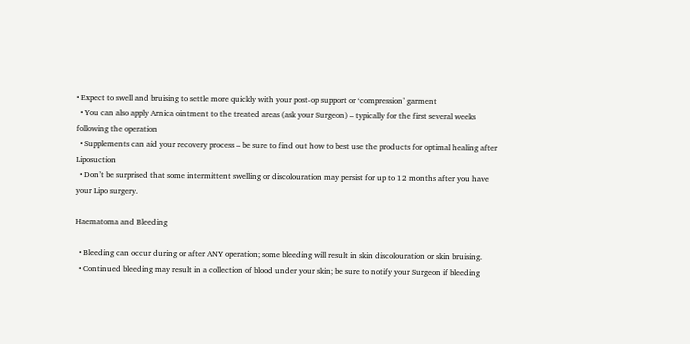• Expect to swell and bruising to settle more quickly with your post-op support or ‘compression’ garment
  • You can also apply Arnica ointment to the treated areas (ask your Surgeon) – typically for the first several weeks following the operation
  • Supplements can aid your recovery process – be sure to find out how to best use the products for optimal healing after Liposuction
  • Don’t be surprised that some intermittent swelling or discolouration may persist for up to 12 months after you have your Lipo surgery.

Haematoma and Bleeding

  • Bleeding can occur during or after ANY operation; some bleeding will result in skin discolouration or skin bruising.
  • Continued bleeding may result in a collection of blood under your skin; be sure to notify your Surgeon if bleeding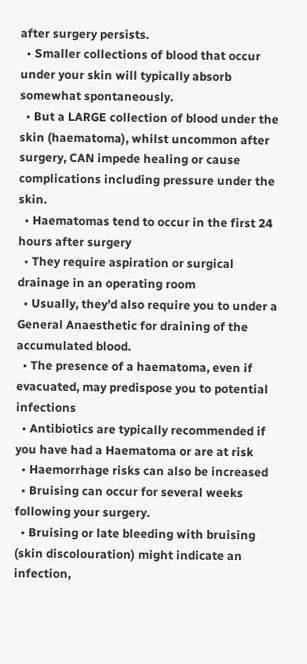after surgery persists.
  • Smaller collections of blood that occur under your skin will typically absorb somewhat spontaneously.
  • But a LARGE collection of blood under the skin (haematoma), whilst uncommon after surgery, CAN impede healing or cause complications including pressure under the skin.
  • Haematomas tend to occur in the first 24 hours after surgery
  • They require aspiration or surgical drainage in an operating room
  • Usually, they’d also require you to under a General Anaesthetic for draining of the accumulated blood.
  • The presence of a haematoma, even if evacuated, may predispose you to potential infections
  • Antibiotics are typically recommended if you have had a Haematoma or are at risk
  • Haemorrhage risks can also be increased
  • Bruising can occur for several weeks following your surgery.
  • Bruising or late bleeding with bruising (skin discolouration) might indicate an infection,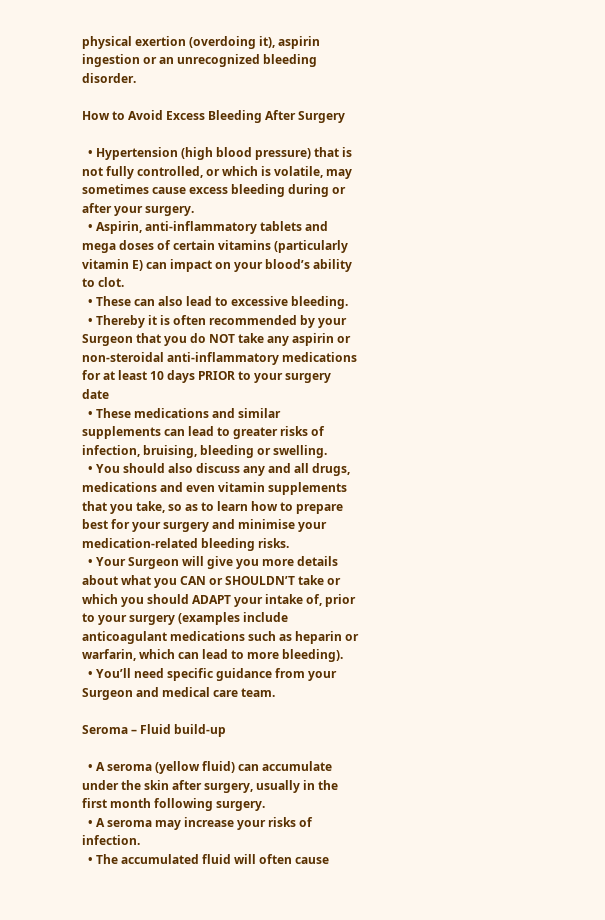physical exertion (overdoing it), aspirin ingestion or an unrecognized bleeding disorder.

How to Avoid Excess Bleeding After Surgery

  • Hypertension (high blood pressure) that is not fully controlled, or which is volatile, may sometimes cause excess bleeding during or after your surgery.
  • Aspirin, anti-inflammatory tablets and mega doses of certain vitamins (particularly vitamin E) can impact on your blood’s ability to clot.
  • These can also lead to excessive bleeding.
  • Thereby it is often recommended by your Surgeon that you do NOT take any aspirin or non-steroidal anti-inflammatory medications for at least 10 days PRIOR to your surgery date
  • These medications and similar supplements can lead to greater risks of infection, bruising, bleeding or swelling.
  • You should also discuss any and all drugs, medications and even vitamin supplements that you take, so as to learn how to prepare best for your surgery and minimise your medication-related bleeding risks.
  • Your Surgeon will give you more details about what you CAN or SHOULDN’T take or which you should ADAPT your intake of, prior to your surgery (examples include anticoagulant medications such as heparin or warfarin, which can lead to more bleeding).
  • You’ll need specific guidance from your Surgeon and medical care team.

Seroma – Fluid build-up

  • A seroma (yellow fluid) can accumulate under the skin after surgery, usually in the first month following surgery.
  • A seroma may increase your risks of infection.
  • The accumulated fluid will often cause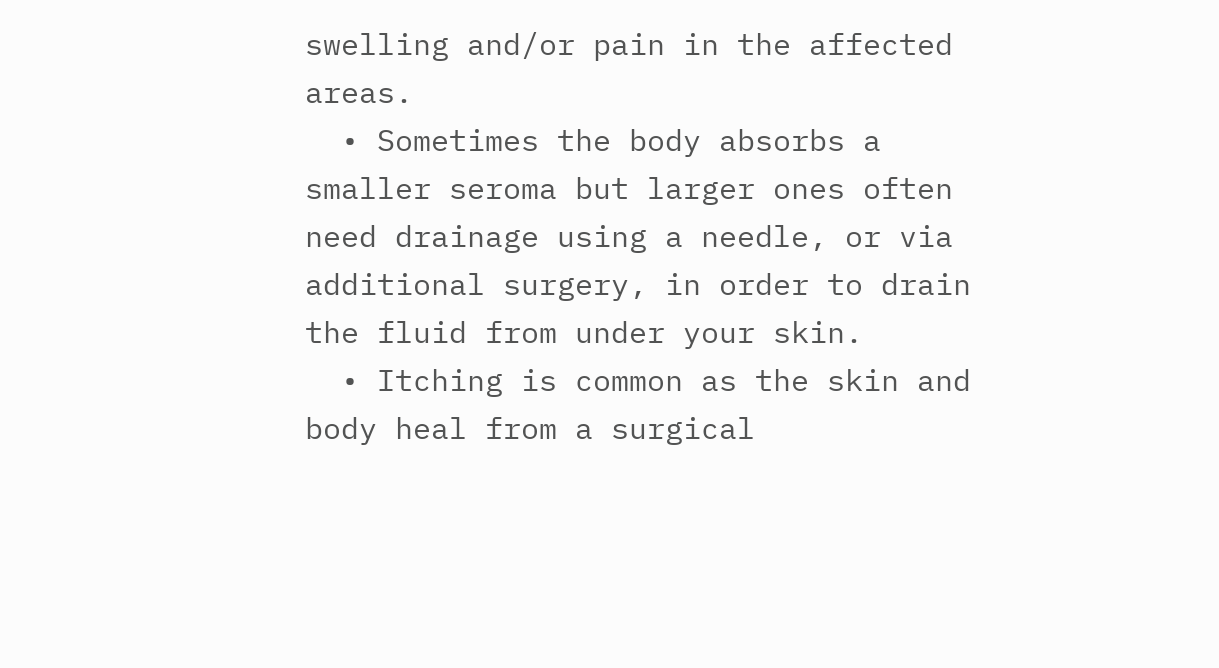swelling and/or pain in the affected areas.
  • Sometimes the body absorbs a smaller seroma but larger ones often need drainage using a needle, or via additional surgery, in order to drain the fluid from under your skin.
  • Itching is common as the skin and body heal from a surgical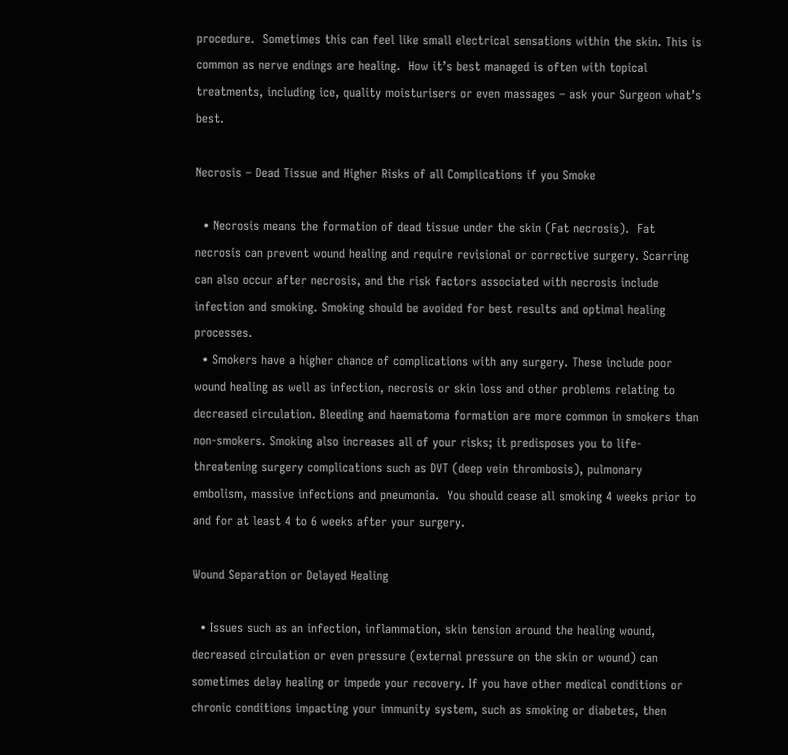procedure.  Sometimes this can feel like small electrical sensations within the skin. This is common as nerve endings are healing.  How it’s best managed is often with topical treatments, including ice, quality moisturisers or even massages – ask your Surgeon what’s best.

Necrosis – Dead Tissue and Higher Risks of all Complications if you Smoke

  • Necrosis means the formation of dead tissue under the skin (Fat necrosis).  Fat necrosis can prevent wound healing and require revisional or corrective surgery. Scarring can also occur after necrosis, and the risk factors associated with necrosis include infection and smoking. Smoking should be avoided for best results and optimal healing processes.
  • Smokers have a higher chance of complications with any surgery. These include poor wound healing as well as infection, necrosis or skin loss and other problems relating to decreased circulation. Bleeding and haematoma formation are more common in smokers than non-smokers. Smoking also increases all of your risks; it predisposes you to life-threatening surgery complications such as DVT (deep vein thrombosis), pulmonary embolism, massive infections and pneumonia.  You should cease all smoking 4 weeks prior to and for at least 4 to 6 weeks after your surgery.

Wound Separation or Delayed Healing

  • Issues such as an infection, inflammation, skin tension around the healing wound, decreased circulation or even pressure (external pressure on the skin or wound) can sometimes delay healing or impede your recovery. If you have other medical conditions or chronic conditions impacting your immunity system, such as smoking or diabetes, then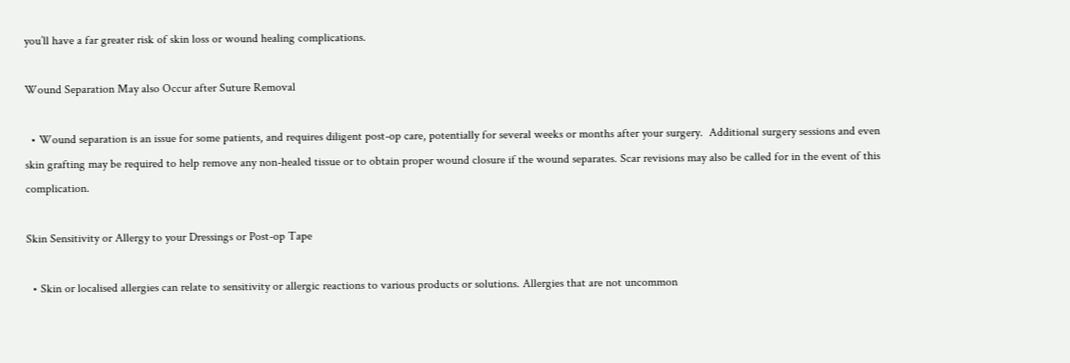you’ll have a far greater risk of skin loss or wound healing complications.

Wound Separation May also Occur after Suture Removal

  • Wound separation is an issue for some patients, and requires diligent post-op care, potentially for several weeks or months after your surgery.  Additional surgery sessions and even skin grafting may be required to help remove any non-healed tissue or to obtain proper wound closure if the wound separates. Scar revisions may also be called for in the event of this complication.

Skin Sensitivity or Allergy to your Dressings or Post-op Tape

  • Skin or localised allergies can relate to sensitivity or allergic reactions to various products or solutions. Allergies that are not uncommon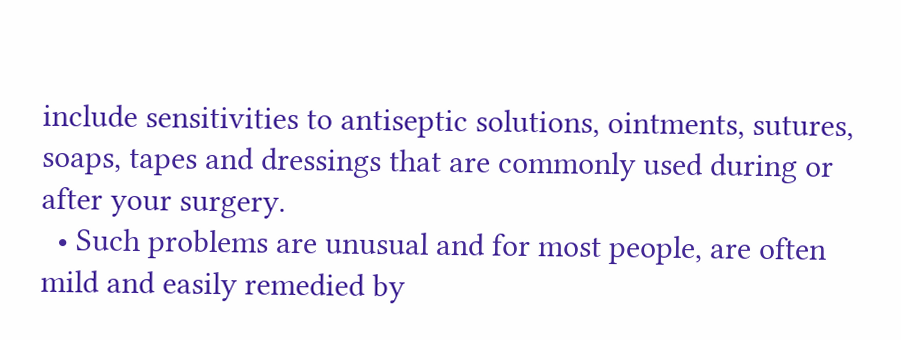include sensitivities to antiseptic solutions, ointments, sutures, soaps, tapes and dressings that are commonly used during or after your surgery.
  • Such problems are unusual and for most people, are often mild and easily remedied by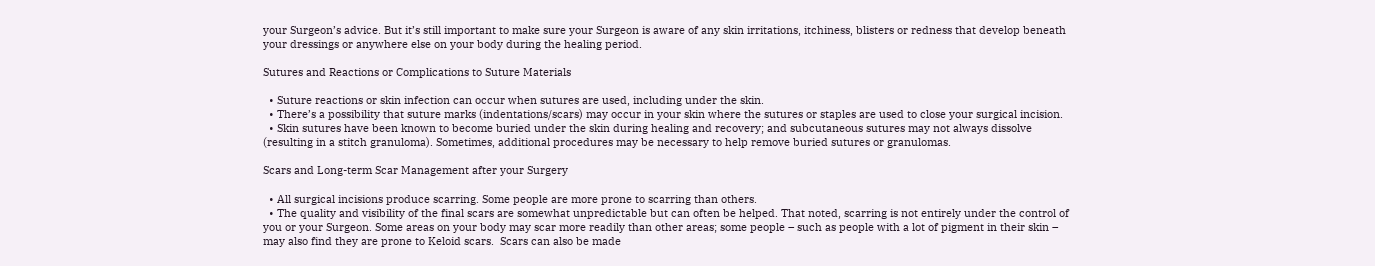your Surgeon’s advice. But it’s still important to make sure your Surgeon is aware of any skin irritations, itchiness, blisters or redness that develop beneath your dressings or anywhere else on your body during the healing period.

Sutures and Reactions or Complications to Suture Materials

  • Suture reactions or skin infection can occur when sutures are used, including under the skin.
  • There’s a possibility that suture marks (indentations/scars) may occur in your skin where the sutures or staples are used to close your surgical incision.
  • Skin sutures have been known to become buried under the skin during healing and recovery; and subcutaneous sutures may not always dissolve (resulting in a stitch granuloma). Sometimes, additional procedures may be necessary to help remove buried sutures or granulomas.

Scars and Long-term Scar Management after your Surgery

  • All surgical incisions produce scarring. Some people are more prone to scarring than others.
  • The quality and visibility of the final scars are somewhat unpredictable but can often be helped. That noted, scarring is not entirely under the control of you or your Surgeon. Some areas on your body may scar more readily than other areas; some people – such as people with a lot of pigment in their skin – may also find they are prone to Keloid scars.  Scars can also be made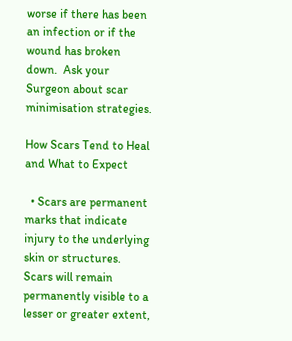worse if there has been an infection or if the wound has broken down.  Ask your Surgeon about scar minimisation strategies.

How Scars Tend to Heal and What to Expect

  • Scars are permanent marks that indicate injury to the underlying skin or structures.  Scars will remain permanently visible to a lesser or greater extent,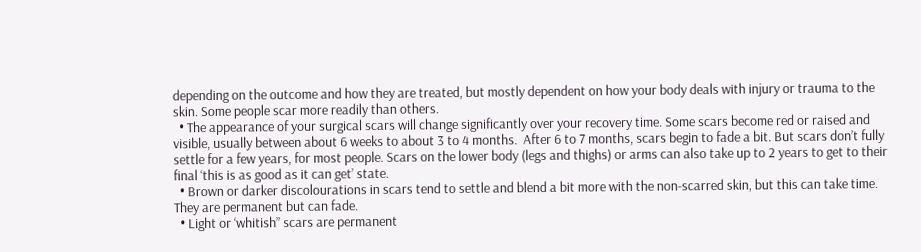depending on the outcome and how they are treated, but mostly dependent on how your body deals with injury or trauma to the skin. Some people scar more readily than others.
  • The appearance of your surgical scars will change significantly over your recovery time. Some scars become red or raised and visible, usually between about 6 weeks to about 3 to 4 months.  After 6 to 7 months, scars begin to fade a bit. But scars don’t fully settle for a few years, for most people. Scars on the lower body (legs and thighs) or arms can also take up to 2 years to get to their final ‘this is as good as it can get’ state.
  • Brown or darker discolourations in scars tend to settle and blend a bit more with the non-scarred skin, but this can take time. They are permanent but can fade.
  • Light or ‘whitish” scars are permanent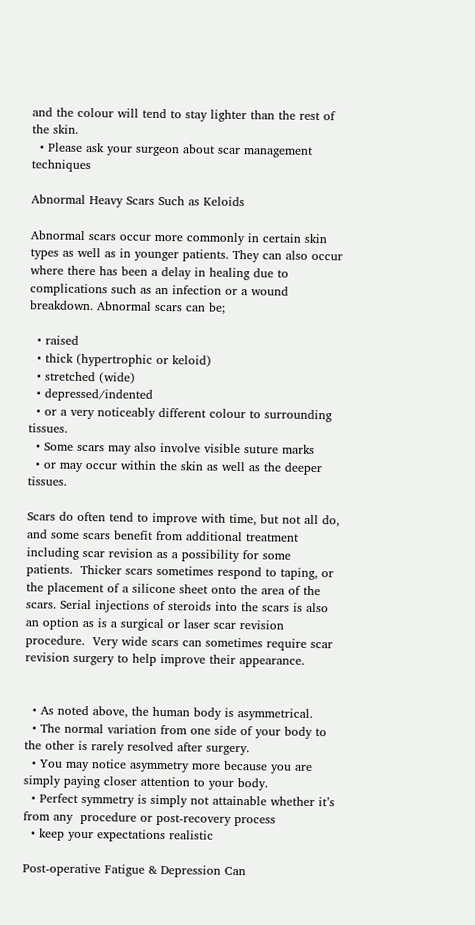and the colour will tend to stay lighter than the rest of the skin.
  • Please ask your surgeon about scar management techniques

Abnormal Heavy Scars Such as Keloids

Abnormal scars occur more commonly in certain skin types as well as in younger patients. They can also occur where there has been a delay in healing due to complications such as an infection or a wound breakdown. Abnormal scars can be;

  • raised
  • thick (hypertrophic or keloid)
  • stretched (wide)
  • depressed/indented
  • or a very noticeably different colour to surrounding tissues.
  • Some scars may also involve visible suture marks
  • or may occur within the skin as well as the deeper tissues.

Scars do often tend to improve with time, but not all do, and some scars benefit from additional treatment including scar revision as a possibility for some patients.  Thicker scars sometimes respond to taping, or the placement of a silicone sheet onto the area of the scars. Serial injections of steroids into the scars is also an option as is a surgical or laser scar revision procedure.  Very wide scars can sometimes require scar revision surgery to help improve their appearance.


  • As noted above, the human body is asymmetrical.
  • The normal variation from one side of your body to the other is rarely resolved after surgery.
  • You may notice asymmetry more because you are simply paying closer attention to your body.
  • Perfect symmetry is simply not attainable whether it’s from any  procedure or post-recovery process
  • keep your expectations realistic

Post-operative Fatigue & Depression Can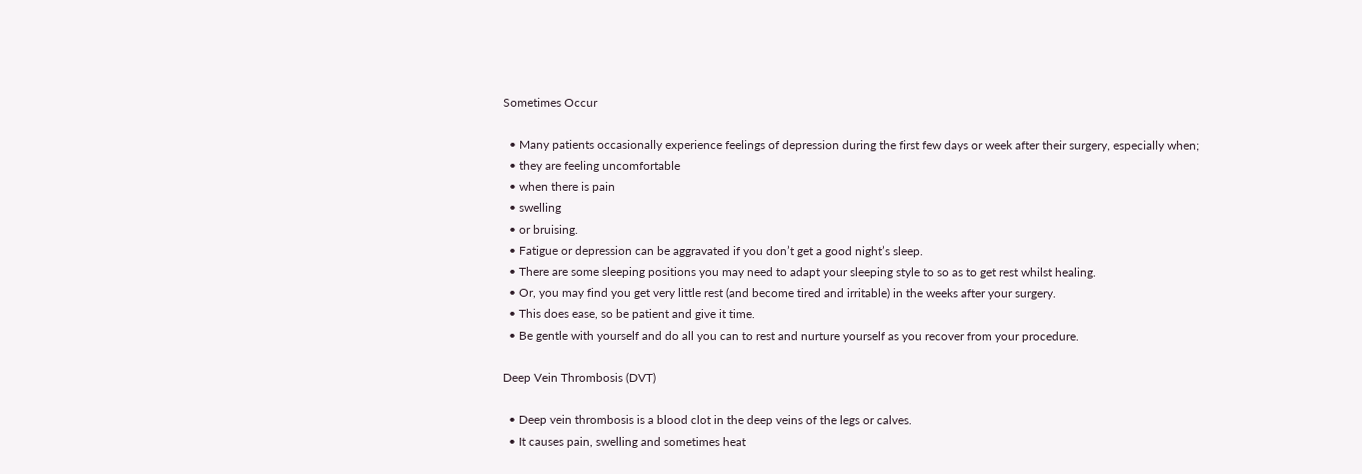Sometimes Occur

  • Many patients occasionally experience feelings of depression during the first few days or week after their surgery, especially when;
  • they are feeling uncomfortable
  • when there is pain
  • swelling
  • or bruising.
  • Fatigue or depression can be aggravated if you don’t get a good night’s sleep.
  • There are some sleeping positions you may need to adapt your sleeping style to so as to get rest whilst healing.
  • Or, you may find you get very little rest (and become tired and irritable) in the weeks after your surgery.
  • This does ease, so be patient and give it time.
  • Be gentle with yourself and do all you can to rest and nurture yourself as you recover from your procedure.

Deep Vein Thrombosis (DVT)

  • Deep vein thrombosis is a blood clot in the deep veins of the legs or calves.
  • It causes pain, swelling and sometimes heat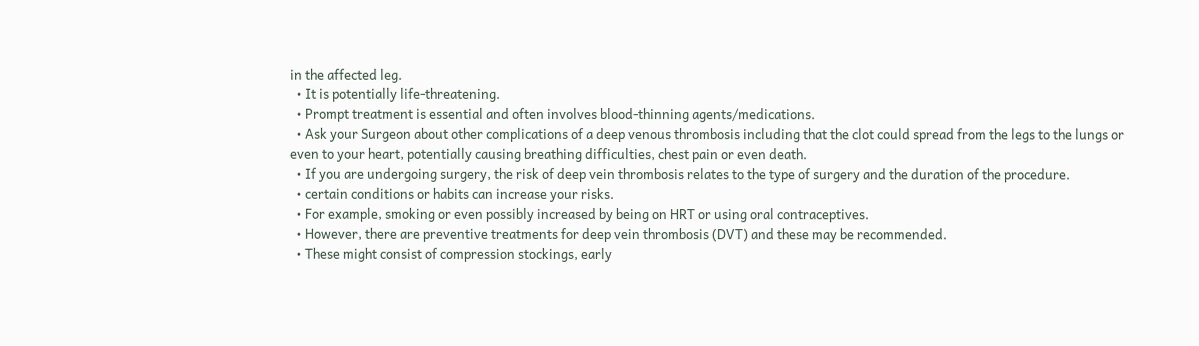in the affected leg.
  • It is potentially life-threatening.
  • Prompt treatment is essential and often involves blood-thinning agents/medications.
  • Ask your Surgeon about other complications of a deep venous thrombosis including that the clot could spread from the legs to the lungs or even to your heart, potentially causing breathing difficulties, chest pain or even death.
  • If you are undergoing surgery, the risk of deep vein thrombosis relates to the type of surgery and the duration of the procedure.
  • certain conditions or habits can increase your risks.
  • For example, smoking or even possibly increased by being on HRT or using oral contraceptives.
  • However, there are preventive treatments for deep vein thrombosis (DVT) and these may be recommended.
  • These might consist of compression stockings, early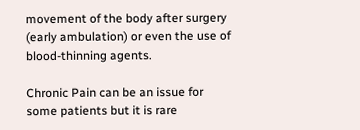movement of the body after surgery (early ambulation) or even the use of blood-thinning agents.

Chronic Pain can be an issue for some patients but it is rare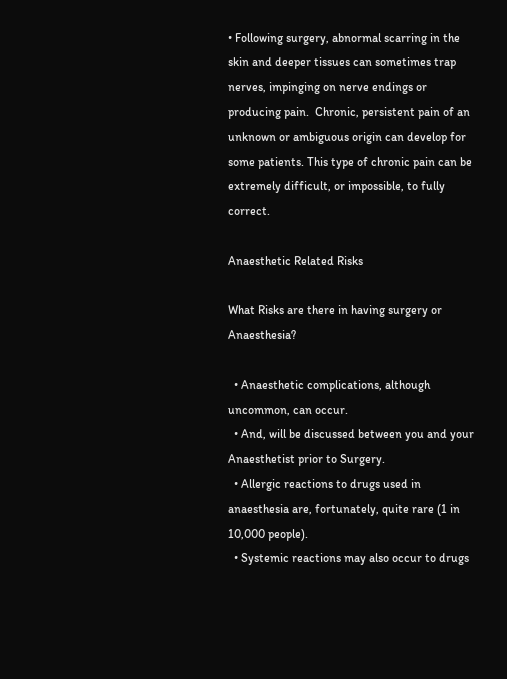• Following surgery, abnormal scarring in the skin and deeper tissues can sometimes trap nerves, impinging on nerve endings or producing pain.  Chronic, persistent pain of an unknown or ambiguous origin can develop for some patients. This type of chronic pain can be extremely difficult, or impossible, to fully correct.

Anaesthetic Related Risks

What Risks are there in having surgery or Anaesthesia?

  • Anaesthetic complications, although uncommon, can occur.
  • And, will be discussed between you and your Anaesthetist prior to Surgery.
  • Allergic reactions to drugs used in anaesthesia are, fortunately, quite rare (1 in 10,000 people).
  • Systemic reactions may also occur to drugs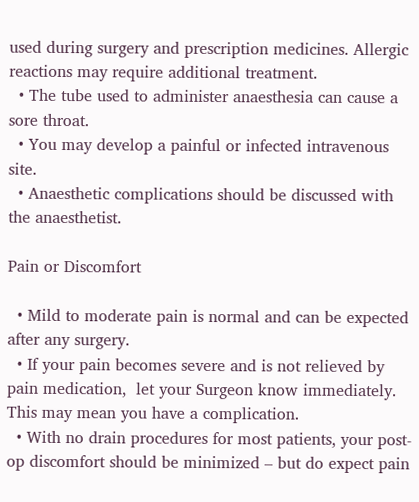used during surgery and prescription medicines. Allergic reactions may require additional treatment.
  • The tube used to administer anaesthesia can cause a sore throat.
  • You may develop a painful or infected intravenous site.
  • Anaesthetic complications should be discussed with the anaesthetist.

Pain or Discomfort

  • Mild to moderate pain is normal and can be expected after any surgery.
  • If your pain becomes severe and is not relieved by pain medication,  let your Surgeon know immediately. This may mean you have a complication.
  • With no drain procedures for most patients, your post-op discomfort should be minimized – but do expect pain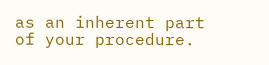as an inherent part of your procedure.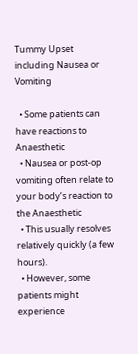Tummy Upset including Nausea or Vomiting

  • Some patients can have reactions to Anaesthetic
  • Nausea or post-op vomiting often relate to your body’s reaction to the Anaesthetic
  • This usually resolves relatively quickly (a few hours).
  • However, some patients might experience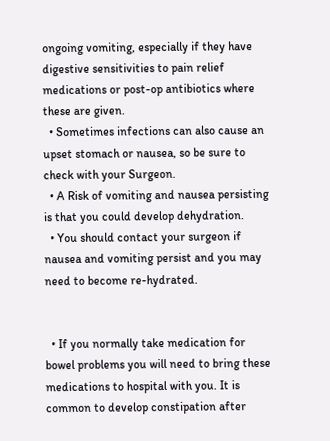ongoing vomiting, especially if they have digestive sensitivities to pain relief medications or post-op antibiotics where these are given.
  • Sometimes infections can also cause an upset stomach or nausea, so be sure to check with your Surgeon.
  • A Risk of vomiting and nausea persisting is that you could develop dehydration.
  • You should contact your surgeon if nausea and vomiting persist and you may need to become re-hydrated.


  • If you normally take medication for bowel problems you will need to bring these medications to hospital with you. It is common to develop constipation after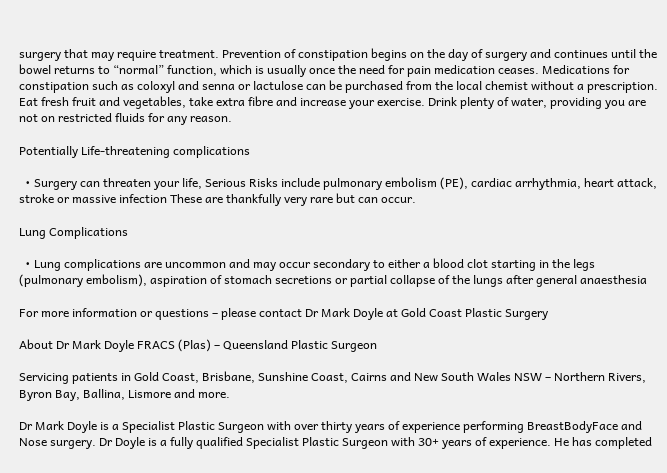surgery that may require treatment. Prevention of constipation begins on the day of surgery and continues until the bowel returns to “normal” function, which is usually once the need for pain medication ceases. Medications for constipation such as coloxyl and senna or lactulose can be purchased from the local chemist without a prescription. Eat fresh fruit and vegetables, take extra fibre and increase your exercise. Drink plenty of water, providing you are not on restricted fluids for any reason.

Potentially Life-threatening complications

  • Surgery can threaten your life, Serious Risks include pulmonary embolism (PE), cardiac arrhythmia, heart attack, stroke or massive infection These are thankfully very rare but can occur.

Lung Complications

  • Lung complications are uncommon and may occur secondary to either a blood clot starting in the legs (pulmonary embolism), aspiration of stomach secretions or partial collapse of the lungs after general anaesthesia

For more information or questions – please contact Dr Mark Doyle at Gold Coast Plastic Surgery

About Dr Mark Doyle FRACS (Plas) – Queensland Plastic Surgeon

Servicing patients in Gold Coast, Brisbane, Sunshine Coast, Cairns and New South Wales NSW – Northern Rivers, Byron Bay, Ballina, Lismore and more.

Dr Mark Doyle is a Specialist Plastic Surgeon with over thirty years of experience performing BreastBodyFace and Nose surgery. Dr Doyle is a fully qualified Specialist Plastic Surgeon with 30+ years of experience. He has completed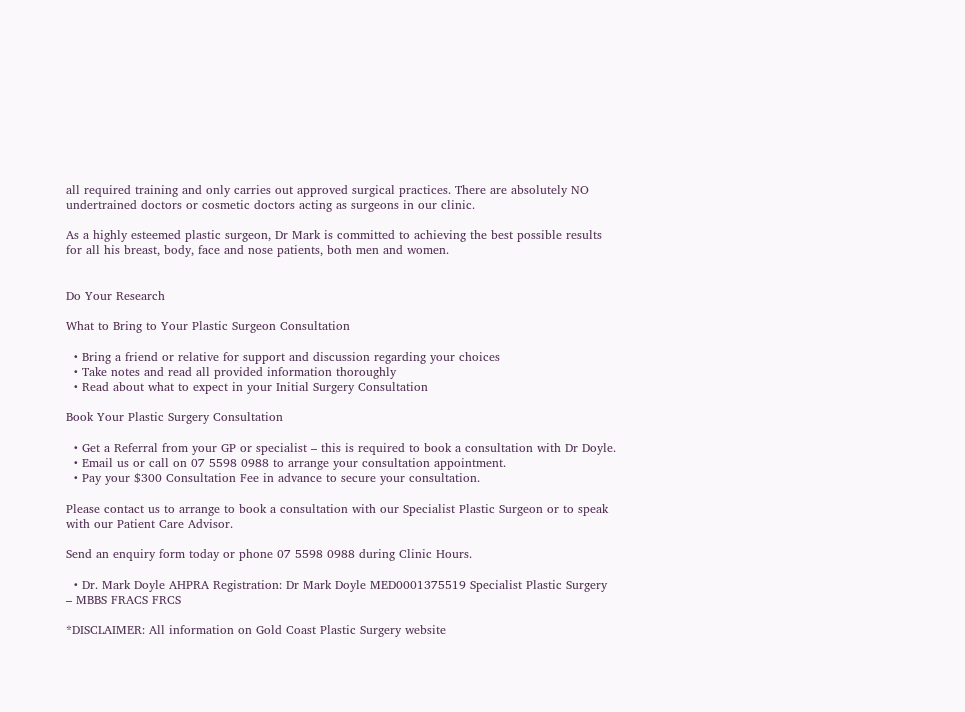all required training and only carries out approved surgical practices. There are absolutely NO undertrained doctors or cosmetic doctors acting as surgeons in our clinic.

As a highly esteemed plastic surgeon, Dr Mark is committed to achieving the best possible results for all his breast, body, face and nose patients, both men and women.


Do Your Research

What to Bring to Your Plastic Surgeon Consultation

  • Bring a friend or relative for support and discussion regarding your choices
  • Take notes and read all provided information thoroughly
  • Read about what to expect in your Initial Surgery Consultation

Book Your Plastic Surgery Consultation

  • Get a Referral from your GP or specialist – this is required to book a consultation with Dr Doyle.
  • Email us or call on 07 5598 0988 to arrange your consultation appointment.
  • Pay your $300 Consultation Fee in advance to secure your consultation.

Please contact us to arrange to book a consultation with our Specialist Plastic Surgeon or to speak with our Patient Care Advisor.

Send an enquiry form today or phone 07 5598 0988 during Clinic Hours.

  • Dr. Mark Doyle AHPRA Registration: Dr Mark Doyle MED0001375519 Specialist Plastic Surgery – MBBS FRACS FRCS

*DISCLAIMER: All information on Gold Coast Plastic Surgery website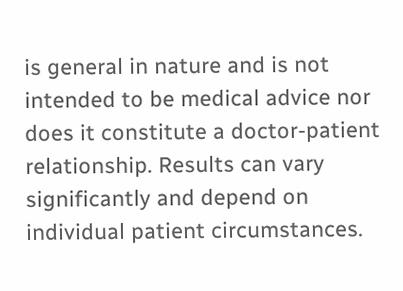is general in nature and is not intended to be medical advice nor does it constitute a doctor-patient relationship. Results can vary significantly and depend on individual patient circumstances.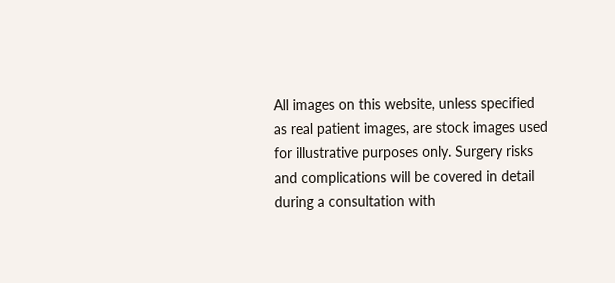All images on this website, unless specified as real patient images, are stock images used for illustrative purposes only. Surgery risks and complications will be covered in detail during a consultation with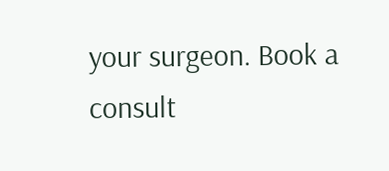your surgeon. Book a consult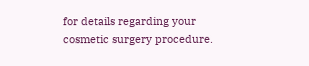for details regarding your cosmetic surgery procedure.